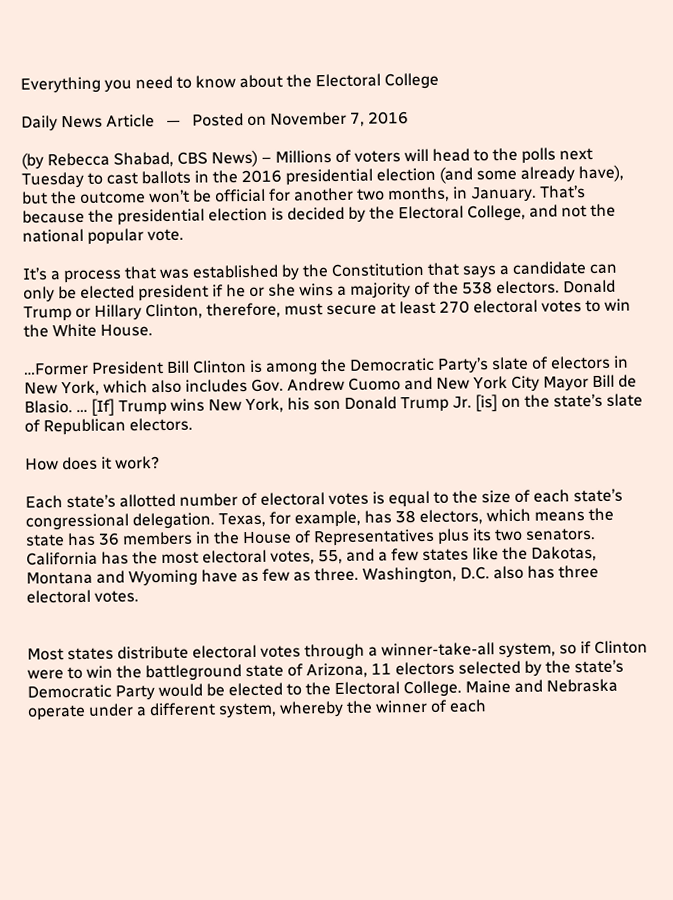Everything you need to know about the Electoral College

Daily News Article   —   Posted on November 7, 2016

(by Rebecca Shabad, CBS News) – Millions of voters will head to the polls next Tuesday to cast ballots in the 2016 presidential election (and some already have), but the outcome won’t be official for another two months, in January. That’s because the presidential election is decided by the Electoral College, and not the national popular vote.

It’s a process that was established by the Constitution that says a candidate can only be elected president if he or she wins a majority of the 538 electors. Donald Trump or Hillary Clinton, therefore, must secure at least 270 electoral votes to win the White House.

…Former President Bill Clinton is among the Democratic Party’s slate of electors in New York, which also includes Gov. Andrew Cuomo and New York City Mayor Bill de Blasio. … [If] Trump wins New York, his son Donald Trump Jr. [is] on the state’s slate of Republican electors.

How does it work?

Each state’s allotted number of electoral votes is equal to the size of each state’s congressional delegation. Texas, for example, has 38 electors, which means the state has 36 members in the House of Representatives plus its two senators. California has the most electoral votes, 55, and a few states like the Dakotas, Montana and Wyoming have as few as three. Washington, D.C. also has three electoral votes.


Most states distribute electoral votes through a winner-take-all system, so if Clinton were to win the battleground state of Arizona, 11 electors selected by the state’s Democratic Party would be elected to the Electoral College. Maine and Nebraska operate under a different system, whereby the winner of each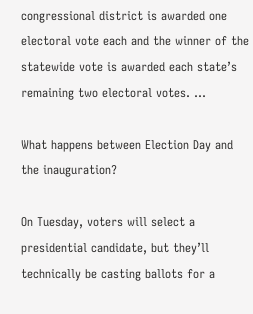congressional district is awarded one electoral vote each and the winner of the statewide vote is awarded each state’s remaining two electoral votes. …

What happens between Election Day and the inauguration?

On Tuesday, voters will select a presidential candidate, but they’ll technically be casting ballots for a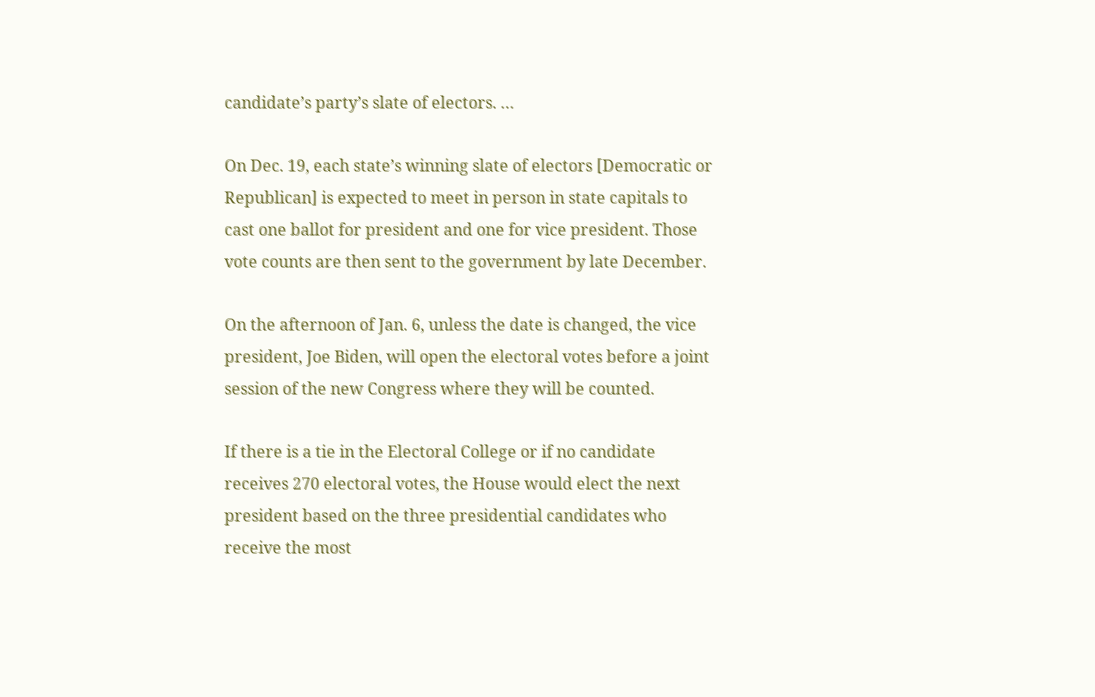candidate’s party’s slate of electors. …

On Dec. 19, each state’s winning slate of electors [Democratic or Republican] is expected to meet in person in state capitals to cast one ballot for president and one for vice president. Those vote counts are then sent to the government by late December.

On the afternoon of Jan. 6, unless the date is changed, the vice president, Joe Biden, will open the electoral votes before a joint session of the new Congress where they will be counted.

If there is a tie in the Electoral College or if no candidate receives 270 electoral votes, the House would elect the next president based on the three presidential candidates who receive the most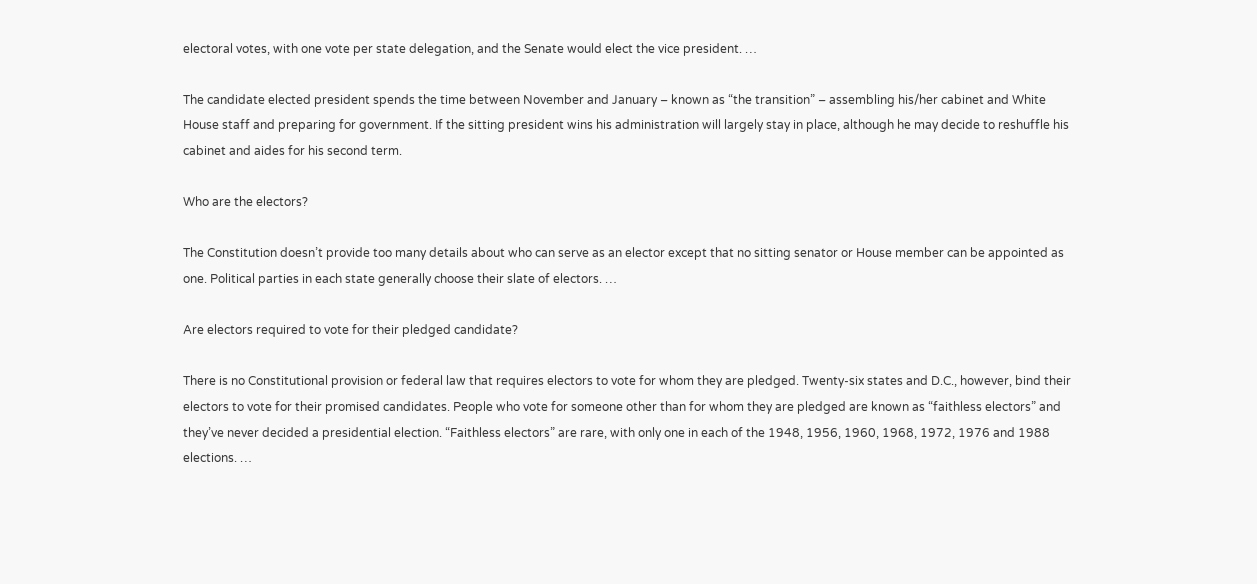electoral votes, with one vote per state delegation, and the Senate would elect the vice president. …

The candidate elected president spends the time between November and January – known as “the transition” – assembling his/her cabinet and White House staff and preparing for government. If the sitting president wins his administration will largely stay in place, although he may decide to reshuffle his cabinet and aides for his second term.

Who are the electors?

The Constitution doesn’t provide too many details about who can serve as an elector except that no sitting senator or House member can be appointed as one. Political parties in each state generally choose their slate of electors. …

Are electors required to vote for their pledged candidate?

There is no Constitutional provision or federal law that requires electors to vote for whom they are pledged. Twenty-six states and D.C., however, bind their electors to vote for their promised candidates. People who vote for someone other than for whom they are pledged are known as “faithless electors” and they’ve never decided a presidential election. “Faithless electors” are rare, with only one in each of the 1948, 1956, 1960, 1968, 1972, 1976 and 1988 elections. …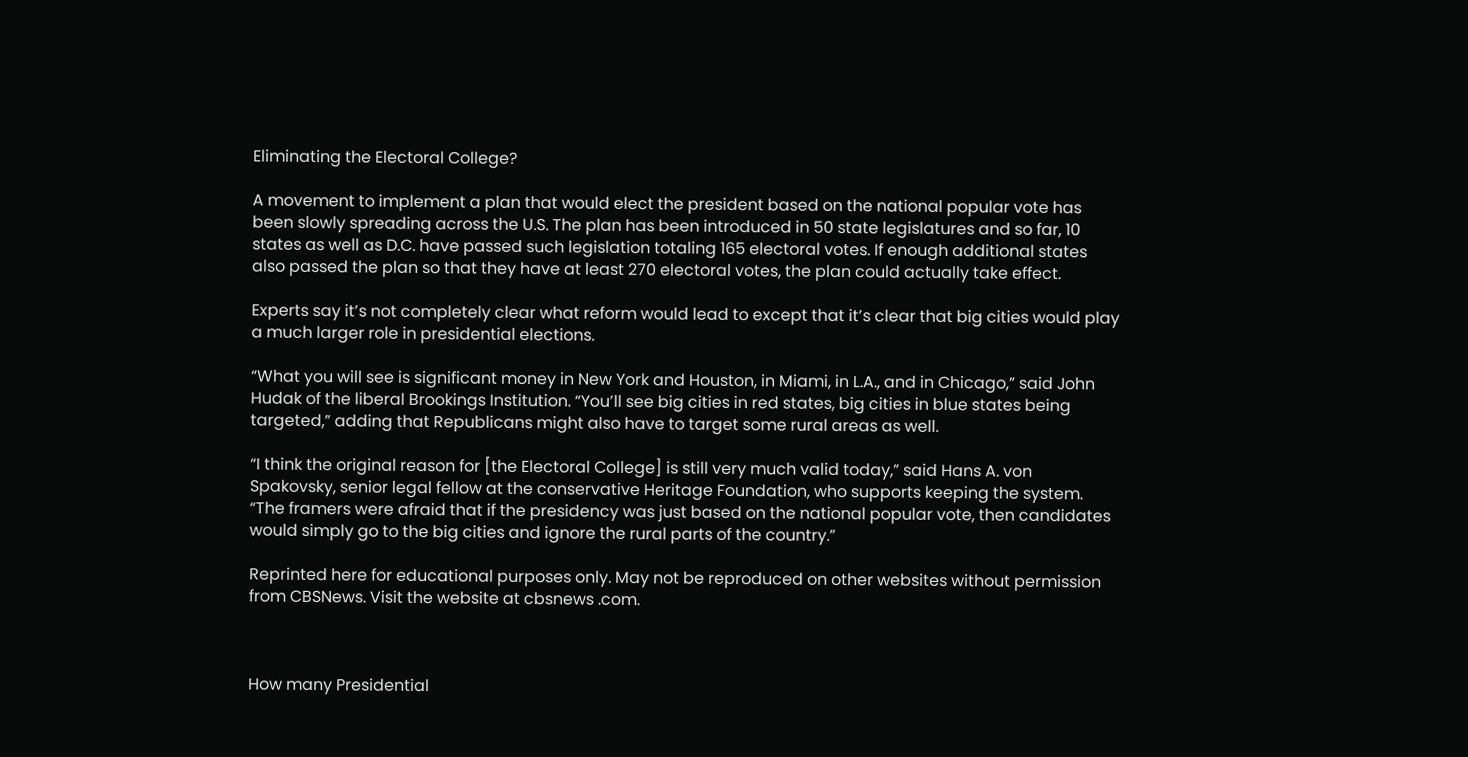Eliminating the Electoral College?

A movement to implement a plan that would elect the president based on the national popular vote has been slowly spreading across the U.S. The plan has been introduced in 50 state legislatures and so far, 10 states as well as D.C. have passed such legislation totaling 165 electoral votes. If enough additional states also passed the plan so that they have at least 270 electoral votes, the plan could actually take effect.

Experts say it’s not completely clear what reform would lead to except that it’s clear that big cities would play a much larger role in presidential elections.

“What you will see is significant money in New York and Houston, in Miami, in L.A., and in Chicago,” said John Hudak of the liberal Brookings Institution. “You’ll see big cities in red states, big cities in blue states being targeted,” adding that Republicans might also have to target some rural areas as well.

“I think the original reason for [the Electoral College] is still very much valid today,” said Hans A. von Spakovsky, senior legal fellow at the conservative Heritage Foundation, who supports keeping the system. “The framers were afraid that if the presidency was just based on the national popular vote, then candidates would simply go to the big cities and ignore the rural parts of the country.”

Reprinted here for educational purposes only. May not be reproduced on other websites without permission from CBSNews. Visit the website at cbsnews .com.



How many Presidential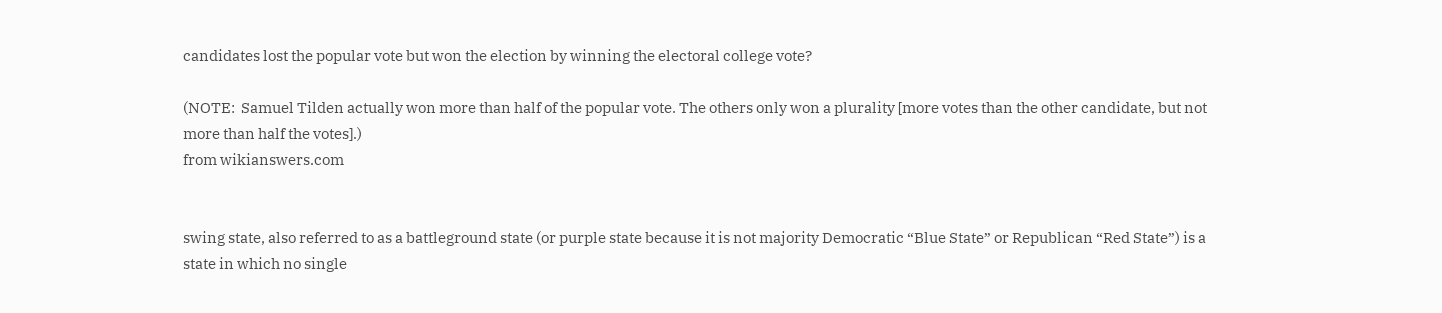candidates lost the popular vote but won the election by winning the electoral college vote?

(NOTE:  Samuel Tilden actually won more than half of the popular vote. The others only won a plurality [more votes than the other candidate, but not more than half the votes].)
from wikianswers.com


swing state, also referred to as a battleground state (or purple state because it is not majority Democratic “Blue State” or Republican “Red State”) is a state in which no single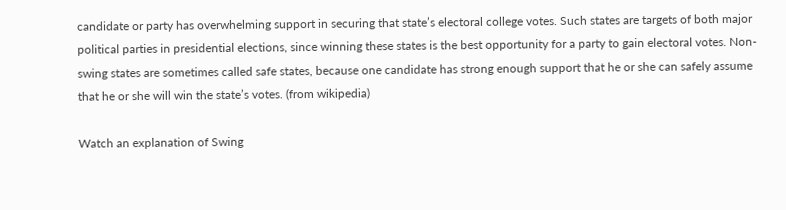candidate or party has overwhelming support in securing that state’s electoral college votes. Such states are targets of both major political parties in presidential elections, since winning these states is the best opportunity for a party to gain electoral votes. Non-swing states are sometimes called safe states, because one candidate has strong enough support that he or she can safely assume that he or she will win the state’s votes. (from wikipedia)

Watch an explanation of Swing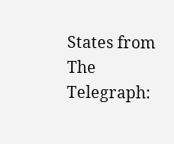States from The Telegraph: